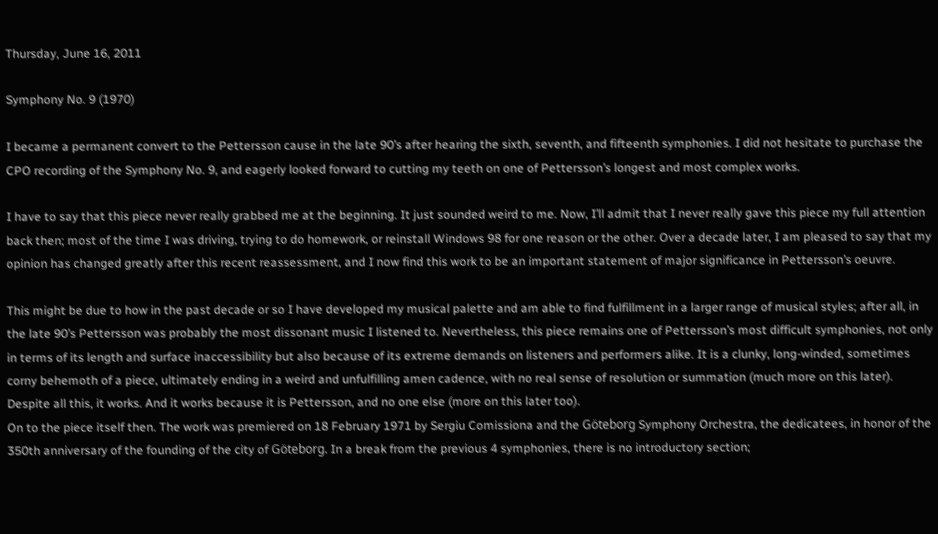Thursday, June 16, 2011

Symphony No. 9 (1970)

I became a permanent convert to the Pettersson cause in the late 90’s after hearing the sixth, seventh, and fifteenth symphonies. I did not hesitate to purchase the CPO recording of the Symphony No. 9, and eagerly looked forward to cutting my teeth on one of Pettersson’s longest and most complex works.

I have to say that this piece never really grabbed me at the beginning. It just sounded weird to me. Now, I’ll admit that I never really gave this piece my full attention back then; most of the time I was driving, trying to do homework, or reinstall Windows 98 for one reason or the other. Over a decade later, I am pleased to say that my opinion has changed greatly after this recent reassessment, and I now find this work to be an important statement of major significance in Pettersson’s oeuvre.

This might be due to how in the past decade or so I have developed my musical palette and am able to find fulfillment in a larger range of musical styles; after all, in the late 90’s Pettersson was probably the most dissonant music I listened to. Nevertheless, this piece remains one of Pettersson’s most difficult symphonies, not only in terms of its length and surface inaccessibility but also because of its extreme demands on listeners and performers alike. It is a clunky, long-winded, sometimes corny behemoth of a piece, ultimately ending in a weird and unfulfilling amen cadence, with no real sense of resolution or summation (much more on this later). Despite all this, it works. And it works because it is Pettersson, and no one else (more on this later too).
On to the piece itself then. The work was premiered on 18 February 1971 by Sergiu Comissiona and the Göteborg Symphony Orchestra, the dedicatees, in honor of the 350th anniversary of the founding of the city of Göteborg. In a break from the previous 4 symphonies, there is no introductory section;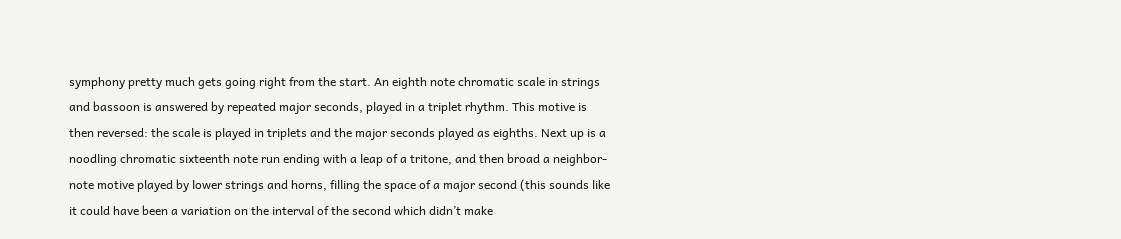symphony pretty much gets going right from the start. An eighth note chromatic scale in strings and bassoon is answered by repeated major seconds, played in a triplet rhythm. This motive is then reversed: the scale is played in triplets and the major seconds played as eighths. Next up is a noodling chromatic sixteenth note run ending with a leap of a tritone, and then broad a neighbor-note motive played by lower strings and horns, filling the space of a major second (this sounds like it could have been a variation on the interval of the second which didn’t make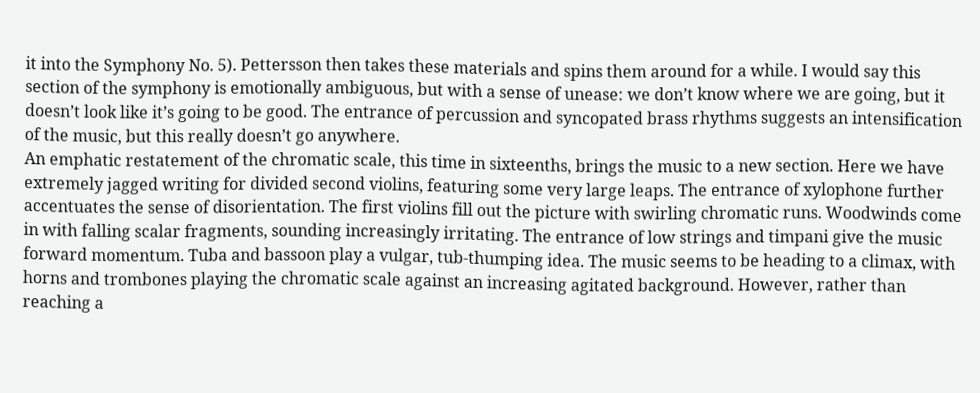it into the Symphony No. 5). Pettersson then takes these materials and spins them around for a while. I would say this section of the symphony is emotionally ambiguous, but with a sense of unease: we don’t know where we are going, but it doesn’t look like it’s going to be good. The entrance of percussion and syncopated brass rhythms suggests an intensification of the music, but this really doesn’t go anywhere.
An emphatic restatement of the chromatic scale, this time in sixteenths, brings the music to a new section. Here we have extremely jagged writing for divided second violins, featuring some very large leaps. The entrance of xylophone further accentuates the sense of disorientation. The first violins fill out the picture with swirling chromatic runs. Woodwinds come in with falling scalar fragments, sounding increasingly irritating. The entrance of low strings and timpani give the music forward momentum. Tuba and bassoon play a vulgar, tub-thumping idea. The music seems to be heading to a climax, with horns and trombones playing the chromatic scale against an increasing agitated background. However, rather than reaching a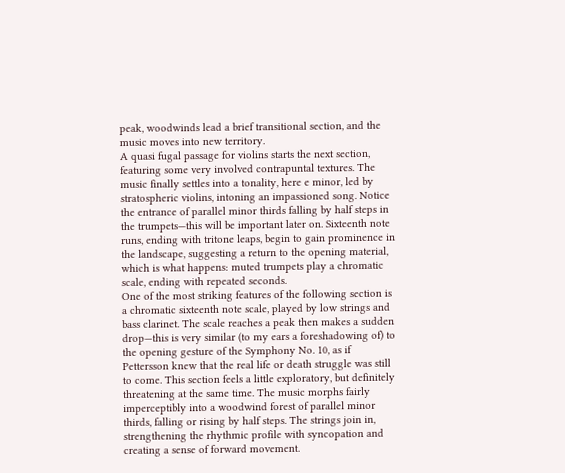peak, woodwinds lead a brief transitional section, and the music moves into new territory.
A quasi fugal passage for violins starts the next section, featuring some very involved contrapuntal textures. The music finally settles into a tonality, here e minor, led by stratospheric violins, intoning an impassioned song. Notice the entrance of parallel minor thirds falling by half steps in the trumpets—this will be important later on. Sixteenth note runs, ending with tritone leaps, begin to gain prominence in the landscape, suggesting a return to the opening material, which is what happens: muted trumpets play a chromatic scale, ending with repeated seconds.
One of the most striking features of the following section is a chromatic sixteenth note scale, played by low strings and bass clarinet. The scale reaches a peak then makes a sudden drop—this is very similar (to my ears a foreshadowing of) to the opening gesture of the Symphony No. 10, as if Pettersson knew that the real life or death struggle was still to come. This section feels a little exploratory, but definitely threatening at the same time. The music morphs fairly imperceptibly into a woodwind forest of parallel minor thirds, falling or rising by half steps. The strings join in, strengthening the rhythmic profile with syncopation and creating a sense of forward movement.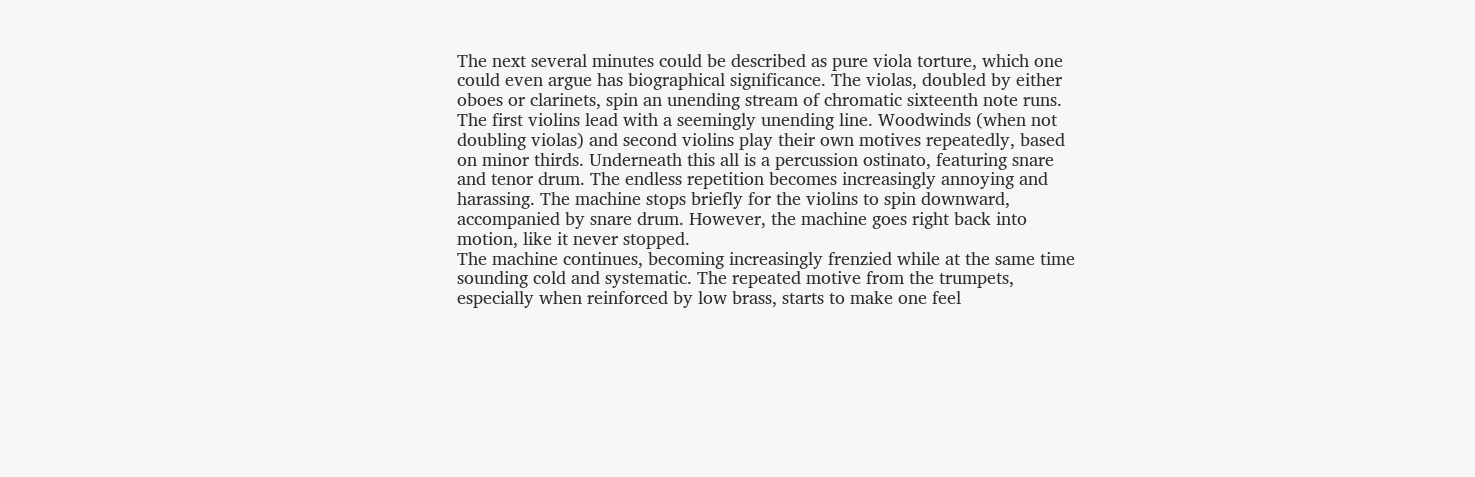The next several minutes could be described as pure viola torture, which one could even argue has biographical significance. The violas, doubled by either oboes or clarinets, spin an unending stream of chromatic sixteenth note runs. The first violins lead with a seemingly unending line. Woodwinds (when not doubling violas) and second violins play their own motives repeatedly, based on minor thirds. Underneath this all is a percussion ostinato, featuring snare and tenor drum. The endless repetition becomes increasingly annoying and harassing. The machine stops briefly for the violins to spin downward, accompanied by snare drum. However, the machine goes right back into motion, like it never stopped.
The machine continues, becoming increasingly frenzied while at the same time sounding cold and systematic. The repeated motive from the trumpets, especially when reinforced by low brass, starts to make one feel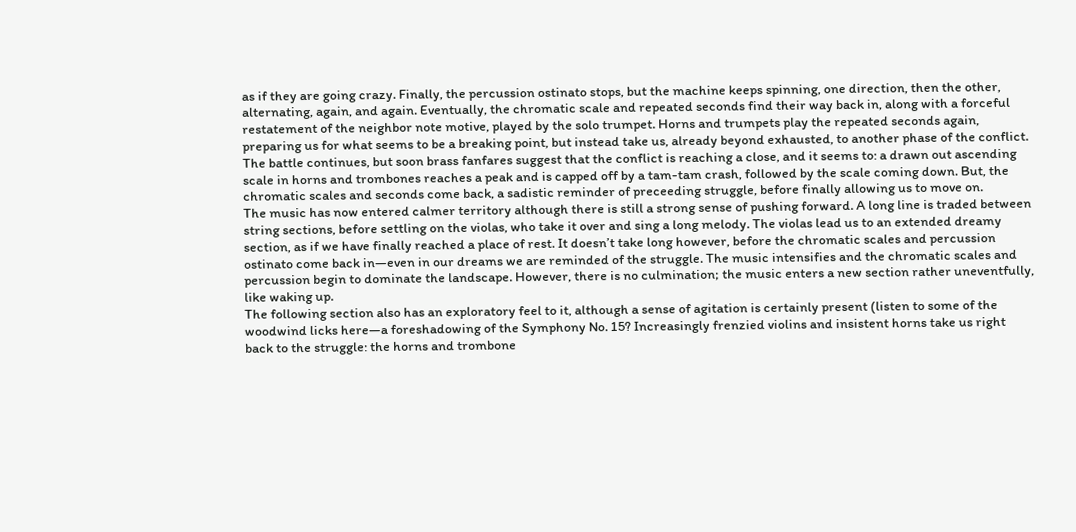as if they are going crazy. Finally, the percussion ostinato stops, but the machine keeps spinning, one direction, then the other, alternating, again, and again. Eventually, the chromatic scale and repeated seconds find their way back in, along with a forceful restatement of the neighbor note motive, played by the solo trumpet. Horns and trumpets play the repeated seconds again, preparing us for what seems to be a breaking point, but instead take us, already beyond exhausted, to another phase of the conflict.
The battle continues, but soon brass fanfares suggest that the conflict is reaching a close, and it seems to: a drawn out ascending scale in horns and trombones reaches a peak and is capped off by a tam-tam crash, followed by the scale coming down. But, the chromatic scales and seconds come back, a sadistic reminder of preceeding struggle, before finally allowing us to move on.
The music has now entered calmer territory although there is still a strong sense of pushing forward. A long line is traded between string sections, before settling on the violas, who take it over and sing a long melody. The violas lead us to an extended dreamy section, as if we have finally reached a place of rest. It doesn’t take long however, before the chromatic scales and percussion ostinato come back in—even in our dreams we are reminded of the struggle. The music intensifies and the chromatic scales and percussion begin to dominate the landscape. However, there is no culmination; the music enters a new section rather uneventfully, like waking up.
The following section also has an exploratory feel to it, although a sense of agitation is certainly present (listen to some of the woodwind licks here—a foreshadowing of the Symphony No. 15? Increasingly frenzied violins and insistent horns take us right back to the struggle: the horns and trombone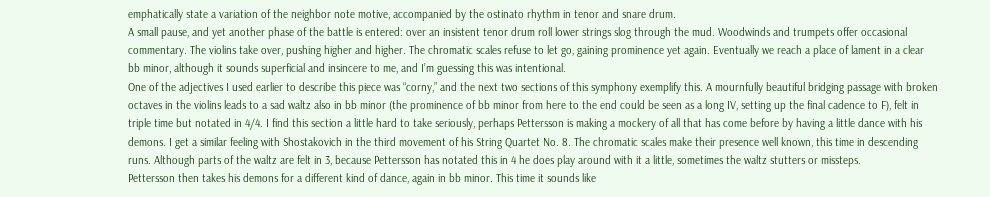emphatically state a variation of the neighbor note motive, accompanied by the ostinato rhythm in tenor and snare drum.
A small pause, and yet another phase of the battle is entered: over an insistent tenor drum roll lower strings slog through the mud. Woodwinds and trumpets offer occasional commentary. The violins take over, pushing higher and higher. The chromatic scales refuse to let go, gaining prominence yet again. Eventually we reach a place of lament in a clear bb minor, although it sounds superficial and insincere to me, and I’m guessing this was intentional.
One of the adjectives I used earlier to describe this piece was “corny,” and the next two sections of this symphony exemplify this. A mournfully beautiful bridging passage with broken octaves in the violins leads to a sad waltz also in bb minor (the prominence of bb minor from here to the end could be seen as a long IV, setting up the final cadence to F), felt in triple time but notated in 4/4. I find this section a little hard to take seriously, perhaps Pettersson is making a mockery of all that has come before by having a little dance with his demons. I get a similar feeling with Shostakovich in the third movement of his String Quartet No. 8. The chromatic scales make their presence well known, this time in descending runs. Although parts of the waltz are felt in 3, because Pettersson has notated this in 4 he does play around with it a little, sometimes the waltz stutters or missteps.
Pettersson then takes his demons for a different kind of dance, again in bb minor. This time it sounds like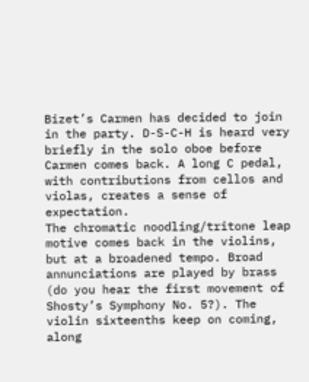Bizet’s Carmen has decided to join in the party. D-S-C-H is heard very briefly in the solo oboe before Carmen comes back. A long C pedal, with contributions from cellos and violas, creates a sense of expectation.
The chromatic noodling/tritone leap motive comes back in the violins, but at a broadened tempo. Broad annunciations are played by brass (do you hear the first movement of Shosty’s Symphony No. 5?). The violin sixteenths keep on coming, along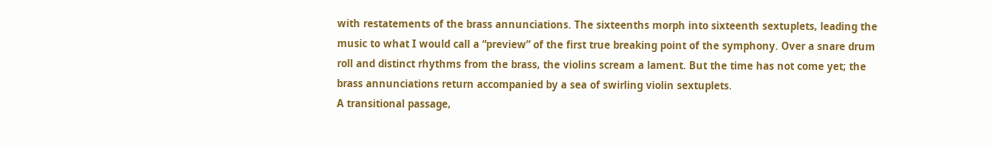with restatements of the brass annunciations. The sixteenths morph into sixteenth sextuplets, leading the music to what I would call a “preview” of the first true breaking point of the symphony. Over a snare drum roll and distinct rhythms from the brass, the violins scream a lament. But the time has not come yet; the brass annunciations return accompanied by a sea of swirling violin sextuplets.
A transitional passage,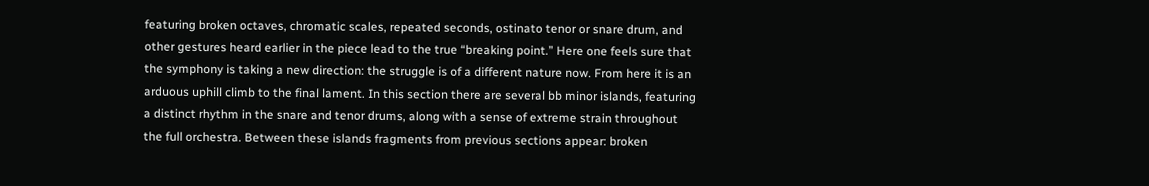featuring broken octaves, chromatic scales, repeated seconds, ostinato tenor or snare drum, and other gestures heard earlier in the piece lead to the true “breaking point.” Here one feels sure that the symphony is taking a new direction: the struggle is of a different nature now. From here it is an arduous uphill climb to the final lament. In this section there are several bb minor islands, featuring a distinct rhythm in the snare and tenor drums, along with a sense of extreme strain throughout the full orchestra. Between these islands fragments from previous sections appear: broken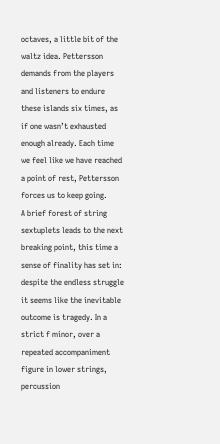octaves, a little bit of the waltz idea. Pettersson demands from the players and listeners to endure these islands six times, as if one wasn’t exhausted enough already. Each time we feel like we have reached a point of rest, Pettersson forces us to keep going.
A brief forest of string sextuplets leads to the next breaking point, this time a sense of finality has set in: despite the endless struggle it seems like the inevitable outcome is tragedy. In a strict f minor, over a repeated accompaniment figure in lower strings, percussion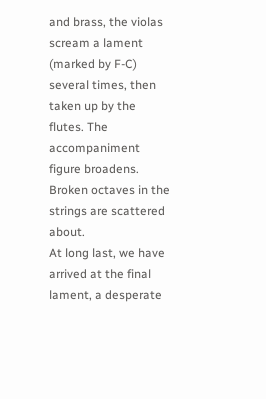and brass, the violas scream a lament (marked by F-C) several times, then taken up by the flutes. The accompaniment figure broadens. Broken octaves in the strings are scattered about.
At long last, we have arrived at the final lament, a desperate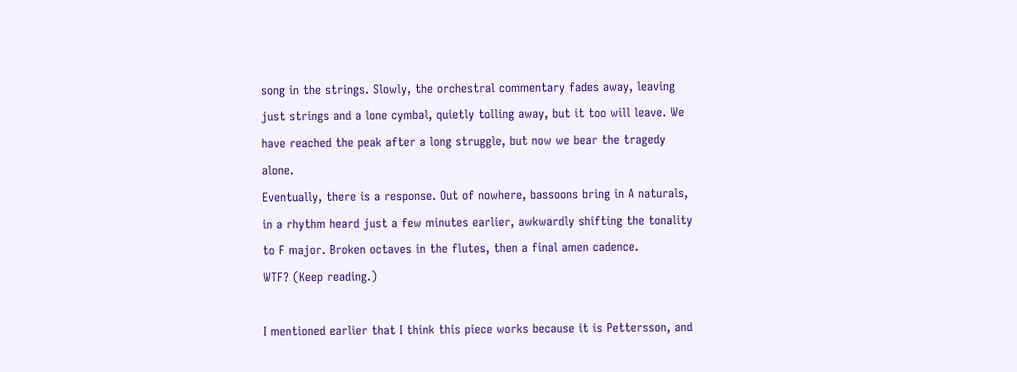song in the strings. Slowly, the orchestral commentary fades away, leaving just strings and a lone cymbal, quietly tolling away, but it too will leave. We have reached the peak after a long struggle, but now we bear the tragedy alone.
Eventually, there is a response. Out of nowhere, bassoons bring in A naturals, in a rhythm heard just a few minutes earlier, awkwardly shifting the tonality to F major. Broken octaves in the flutes, then a final amen cadence.
WTF? (Keep reading.)

I mentioned earlier that I think this piece works because it is Pettersson, and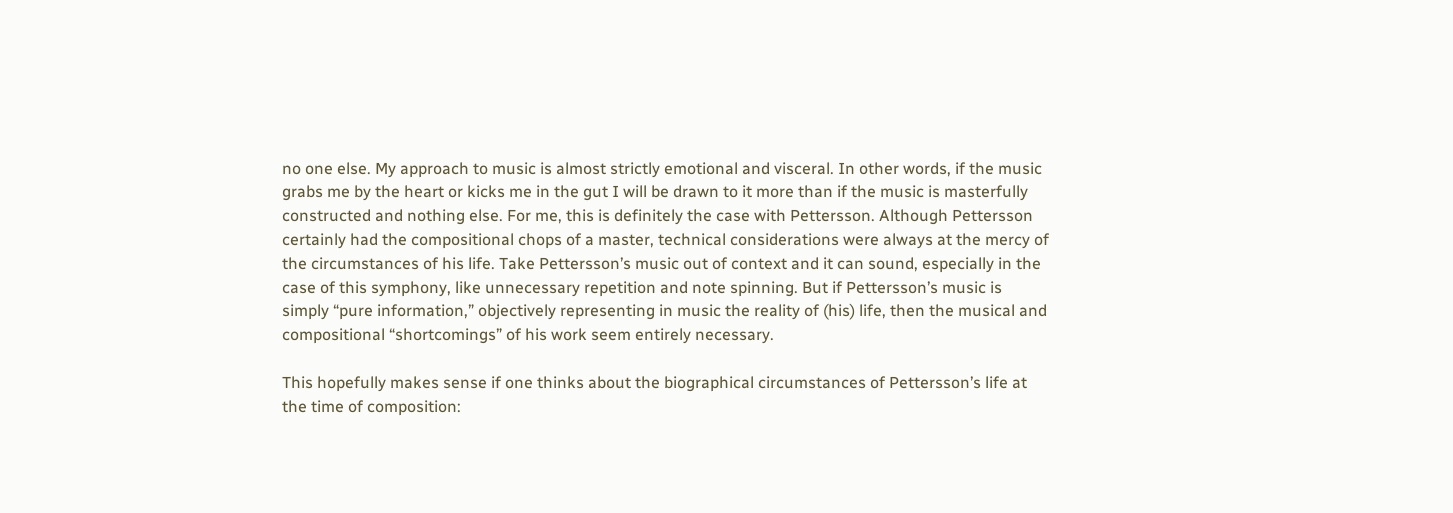no one else. My approach to music is almost strictly emotional and visceral. In other words, if the music grabs me by the heart or kicks me in the gut I will be drawn to it more than if the music is masterfully constructed and nothing else. For me, this is definitely the case with Pettersson. Although Pettersson certainly had the compositional chops of a master, technical considerations were always at the mercy of the circumstances of his life. Take Pettersson’s music out of context and it can sound, especially in the case of this symphony, like unnecessary repetition and note spinning. But if Pettersson’s music is simply “pure information,” objectively representing in music the reality of (his) life, then the musical and compositional “shortcomings” of his work seem entirely necessary.

This hopefully makes sense if one thinks about the biographical circumstances of Pettersson’s life at the time of composition: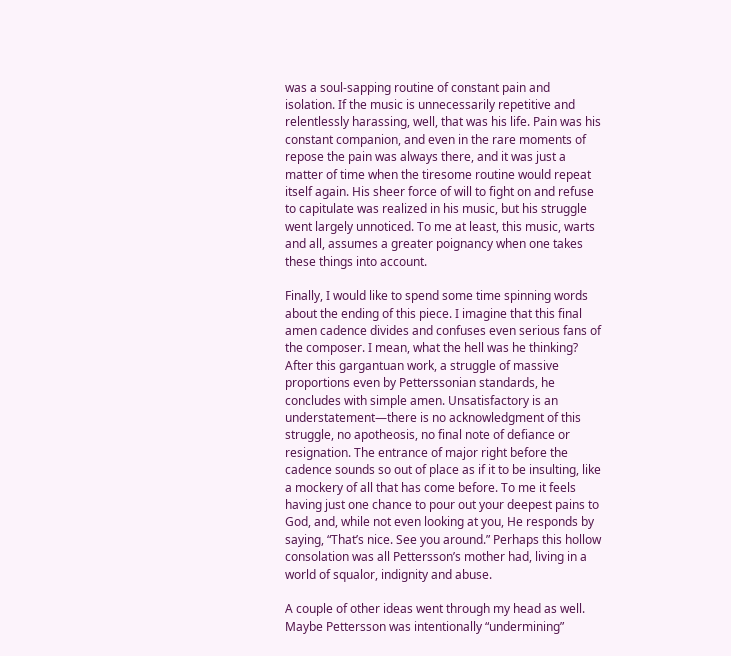was a soul-sapping routine of constant pain and isolation. If the music is unnecessarily repetitive and relentlessly harassing, well, that was his life. Pain was his constant companion, and even in the rare moments of repose the pain was always there, and it was just a matter of time when the tiresome routine would repeat itself again. His sheer force of will to fight on and refuse to capitulate was realized in his music, but his struggle went largely unnoticed. To me at least, this music, warts and all, assumes a greater poignancy when one takes these things into account.

Finally, I would like to spend some time spinning words about the ending of this piece. I imagine that this final amen cadence divides and confuses even serious fans of the composer. I mean, what the hell was he thinking? After this gargantuan work, a struggle of massive proportions even by Petterssonian standards, he concludes with simple amen. Unsatisfactory is an understatement—there is no acknowledgment of this struggle, no apotheosis, no final note of defiance or resignation. The entrance of major right before the cadence sounds so out of place as if it to be insulting, like a mockery of all that has come before. To me it feels having just one chance to pour out your deepest pains to God, and, while not even looking at you, He responds by saying, “That’s nice. See you around.” Perhaps this hollow consolation was all Pettersson’s mother had, living in a world of squalor, indignity and abuse.

A couple of other ideas went through my head as well. Maybe Pettersson was intentionally “undermining”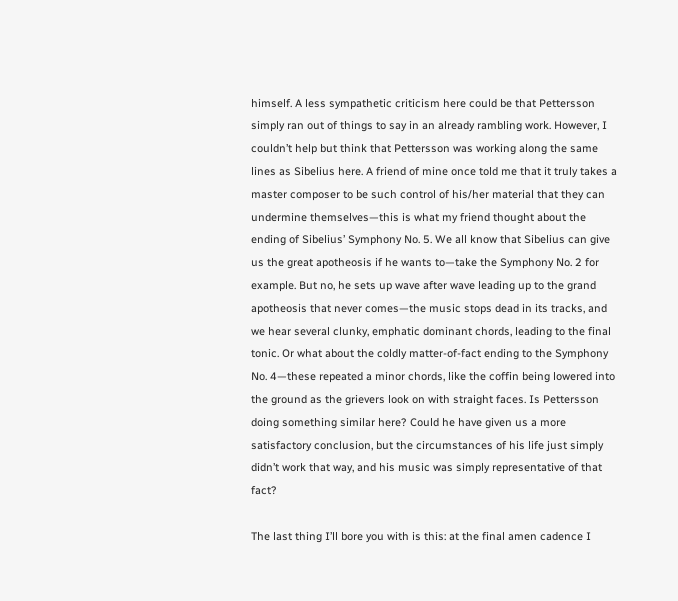himself. A less sympathetic criticism here could be that Pettersson simply ran out of things to say in an already rambling work. However, I couldn’t help but think that Pettersson was working along the same lines as Sibelius here. A friend of mine once told me that it truly takes a master composer to be such control of his/her material that they can undermine themselves—this is what my friend thought about the ending of Sibelius’ Symphony No. 5. We all know that Sibelius can give us the great apotheosis if he wants to—take the Symphony No. 2 for example. But no, he sets up wave after wave leading up to the grand apotheosis that never comes—the music stops dead in its tracks, and we hear several clunky, emphatic dominant chords, leading to the final tonic. Or what about the coldly matter-of-fact ending to the Symphony No. 4—these repeated a minor chords, like the coffin being lowered into the ground as the grievers look on with straight faces. Is Pettersson doing something similar here? Could he have given us a more satisfactory conclusion, but the circumstances of his life just simply didn’t work that way, and his music was simply representative of that fact?

The last thing I’ll bore you with is this: at the final amen cadence I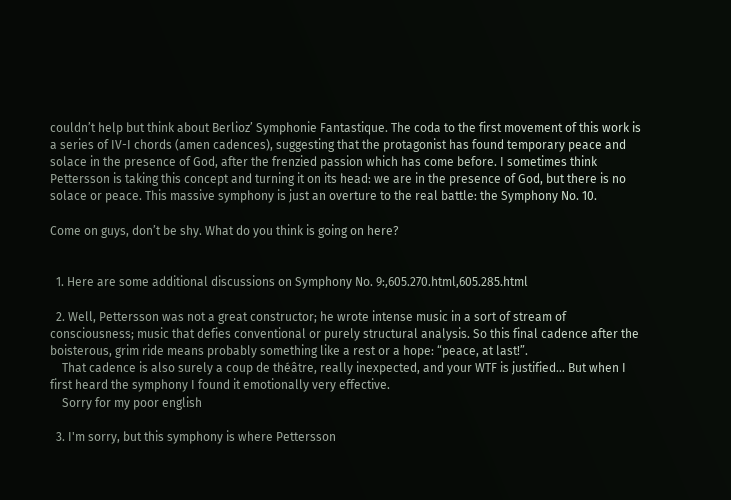couldn’t help but think about Berlioz’ Symphonie Fantastique. The coda to the first movement of this work is a series of IV-I chords (amen cadences), suggesting that the protagonist has found temporary peace and solace in the presence of God, after the frenzied passion which has come before. I sometimes think Pettersson is taking this concept and turning it on its head: we are in the presence of God, but there is no solace or peace. This massive symphony is just an overture to the real battle: the Symphony No. 10.

Come on guys, don’t be shy. What do you think is going on here?


  1. Here are some additional discussions on Symphony No. 9:,605.270.html,605.285.html

  2. Well, Pettersson was not a great constructor; he wrote intense music in a sort of stream of consciousness; music that defies conventional or purely structural analysis. So this final cadence after the boisterous, grim ride means probably something like a rest or a hope: “peace, at last!”.
    That cadence is also surely a coup de théâtre, really inexpected, and your WTF is justified… But when I first heard the symphony I found it emotionally very effective.
    Sorry for my poor english

  3. I'm sorry, but this symphony is where Pettersson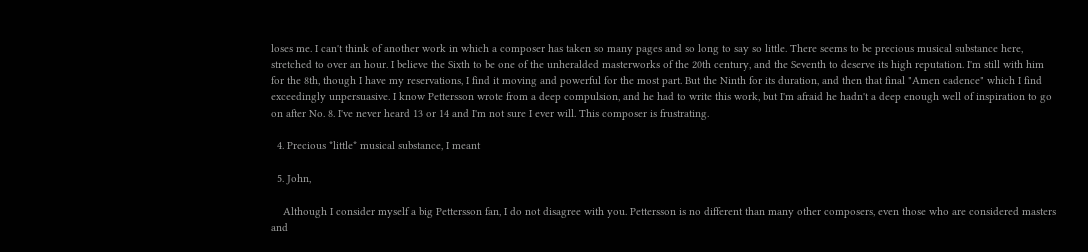loses me. I can't think of another work in which a composer has taken so many pages and so long to say so little. There seems to be precious musical substance here, stretched to over an hour. I believe the Sixth to be one of the unheralded masterworks of the 20th century, and the Seventh to deserve its high reputation. I'm still with him for the 8th, though I have my reservations, I find it moving and powerful for the most part. But the Ninth for its duration, and then that final "Amen cadence" which I find exceedingly unpersuasive. I know Pettersson wrote from a deep compulsion, and he had to write this work, but I'm afraid he hadn't a deep enough well of inspiration to go on after No. 8. I've never heard 13 or 14 and I'm not sure I ever will. This composer is frustrating.

  4. Precious *little* musical substance, I meant

  5. John,

    Although I consider myself a big Pettersson fan, I do not disagree with you. Pettersson is no different than many other composers, even those who are considered masters and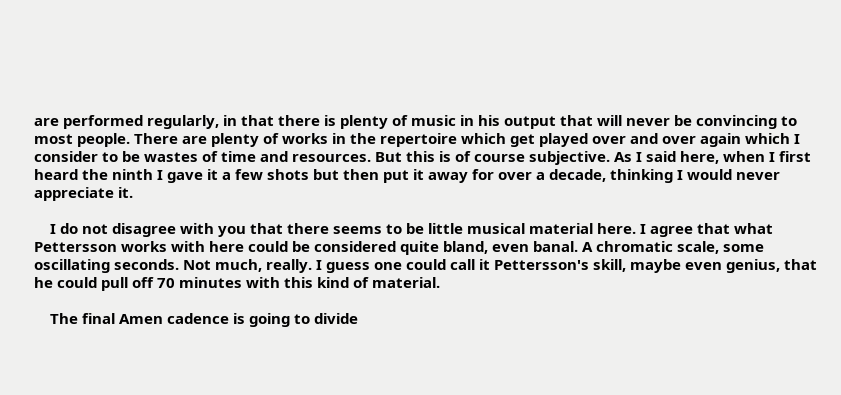are performed regularly, in that there is plenty of music in his output that will never be convincing to most people. There are plenty of works in the repertoire which get played over and over again which I consider to be wastes of time and resources. But this is of course subjective. As I said here, when I first heard the ninth I gave it a few shots but then put it away for over a decade, thinking I would never appreciate it.

    I do not disagree with you that there seems to be little musical material here. I agree that what Pettersson works with here could be considered quite bland, even banal. A chromatic scale, some oscillating seconds. Not much, really. I guess one could call it Pettersson's skill, maybe even genius, that he could pull off 70 minutes with this kind of material.

    The final Amen cadence is going to divide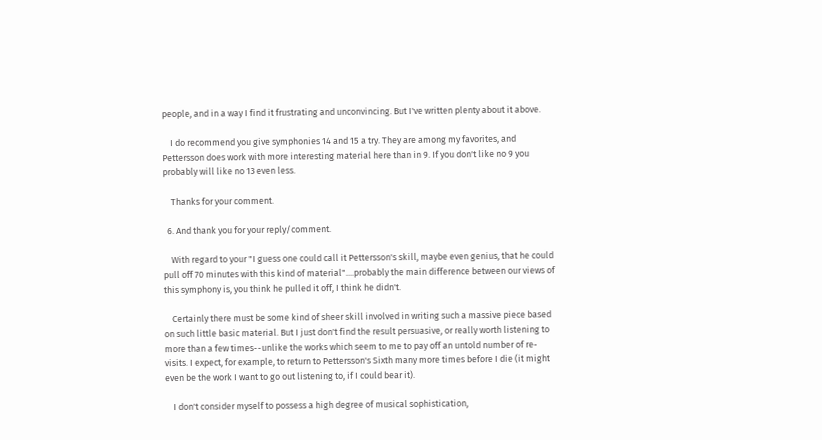people, and in a way I find it frustrating and unconvincing. But I've written plenty about it above.

    I do recommend you give symphonies 14 and 15 a try. They are among my favorites, and Pettersson does work with more interesting material here than in 9. If you don't like no 9 you probably will like no 13 even less.

    Thanks for your comment.

  6. And thank you for your reply/comment.

    With regard to your "I guess one could call it Pettersson's skill, maybe even genius, that he could pull off 70 minutes with this kind of material"....probably the main difference between our views of this symphony is, you think he pulled it off, I think he didn't.

    Certainly there must be some kind of sheer skill involved in writing such a massive piece based on such little basic material. But I just don't find the result persuasive, or really worth listening to more than a few times--unlike the works which seem to me to pay off an untold number of re-visits. I expect, for example, to return to Pettersson's Sixth many more times before I die (it might even be the work I want to go out listening to, if I could bear it).

    I don't consider myself to possess a high degree of musical sophistication,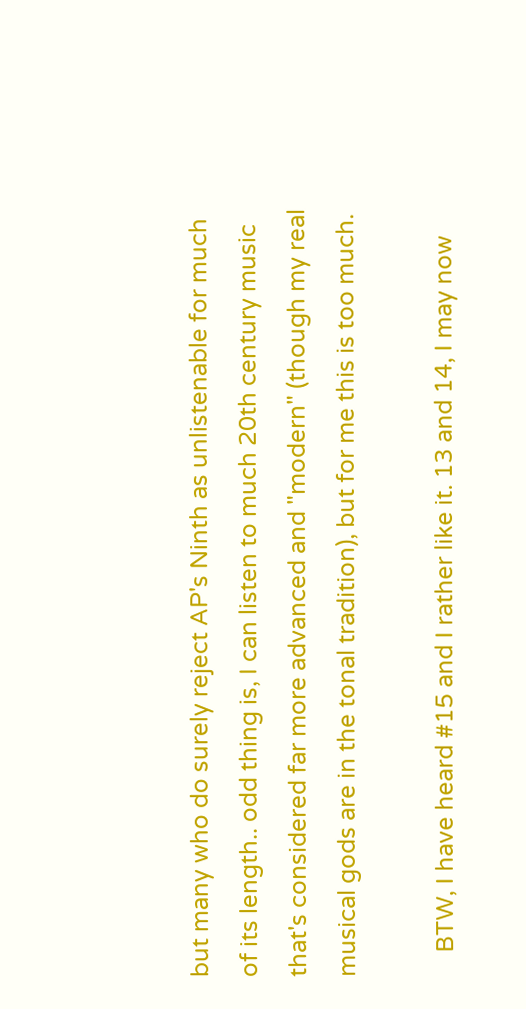but many who do surely reject AP's Ninth as unlistenable for much of its length.. odd thing is, I can listen to much 20th century music that's considered far more advanced and "modern" (though my real musical gods are in the tonal tradition), but for me this is too much.

    BTW, I have heard #15 and I rather like it. 13 and 14, I may now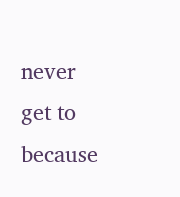never get to because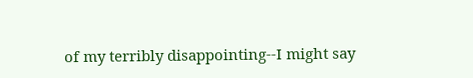of my terribly disappointing--I might say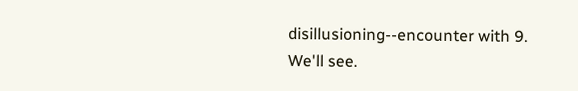disillusioning--encounter with 9. We'll see.